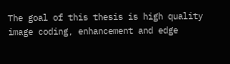The goal of this thesis is high quality image coding, enhancement and edge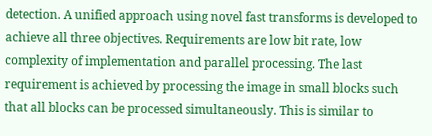detection. A unified approach using novel fast transforms is developed to achieve all three objectives. Requirements are low bit rate, low complexity of implementation and parallel processing. The last requirement is achieved by processing the image in small blocks such that all blocks can be processed simultaneously. This is similar to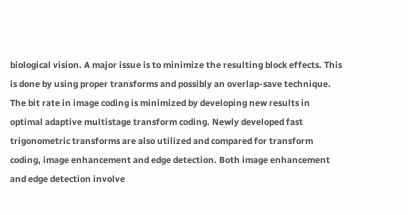biological vision. A major issue is to minimize the resulting block effects. This is done by using proper transforms and possibly an overlap-save technique. The bit rate in image coding is minimized by developing new results in optimal adaptive multistage transform coding. Newly developed fast trigonometric transforms are also utilized and compared for transform coding, image enhancement and edge detection. Both image enhancement and edge detection involve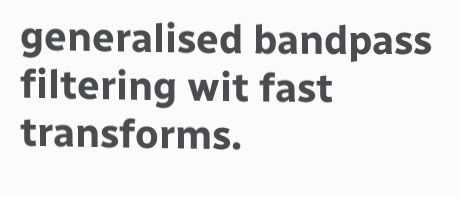generalised bandpass filtering wit fast transforms.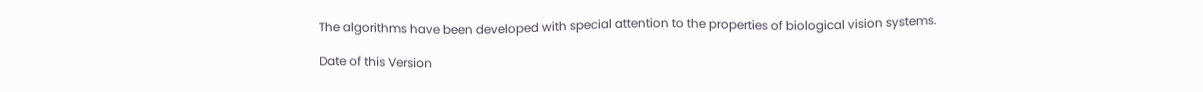The algorithms have been developed with special attention to the properties of biological vision systems.

Date of this Version